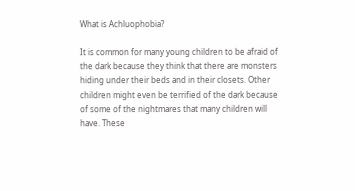What is Achluophobia?

It is common for many young children to be afraid of the dark because they think that there are monsters hiding under their beds and in their closets. Other children might even be terrified of the dark because of some of the nightmares that many children will have. These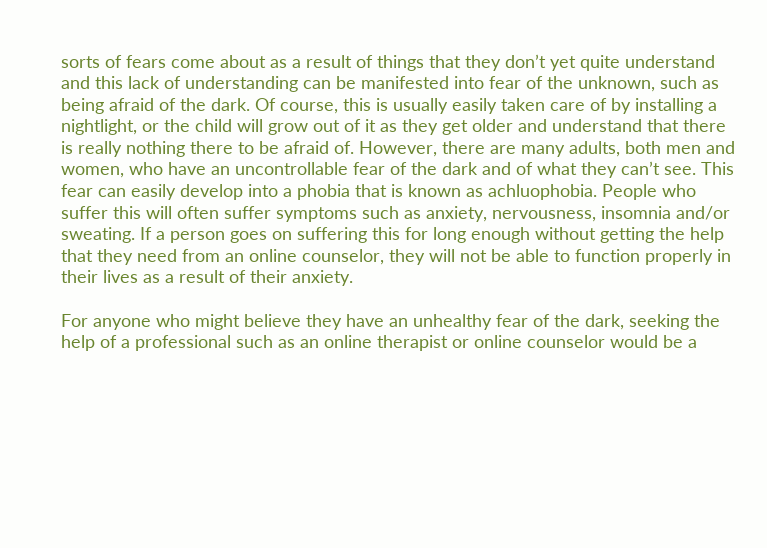sorts of fears come about as a result of things that they don’t yet quite understand and this lack of understanding can be manifested into fear of the unknown, such as being afraid of the dark. Of course, this is usually easily taken care of by installing a nightlight, or the child will grow out of it as they get older and understand that there is really nothing there to be afraid of. However, there are many adults, both men and women, who have an uncontrollable fear of the dark and of what they can’t see. This fear can easily develop into a phobia that is known as achluophobia. People who suffer this will often suffer symptoms such as anxiety, nervousness, insomnia and/or sweating. If a person goes on suffering this for long enough without getting the help that they need from an online counselor, they will not be able to function properly in their lives as a result of their anxiety.

For anyone who might believe they have an unhealthy fear of the dark, seeking the help of a professional such as an online therapist or online counselor would be a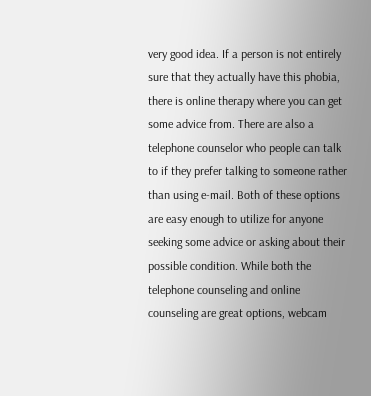very good idea. If a person is not entirely sure that they actually have this phobia, there is online therapy where you can get some advice from. There are also a telephone counselor who people can talk to if they prefer talking to someone rather than using e-mail. Both of these options are easy enough to utilize for anyone seeking some advice or asking about their possible condition. While both the telephone counseling and online counseling are great options, webcam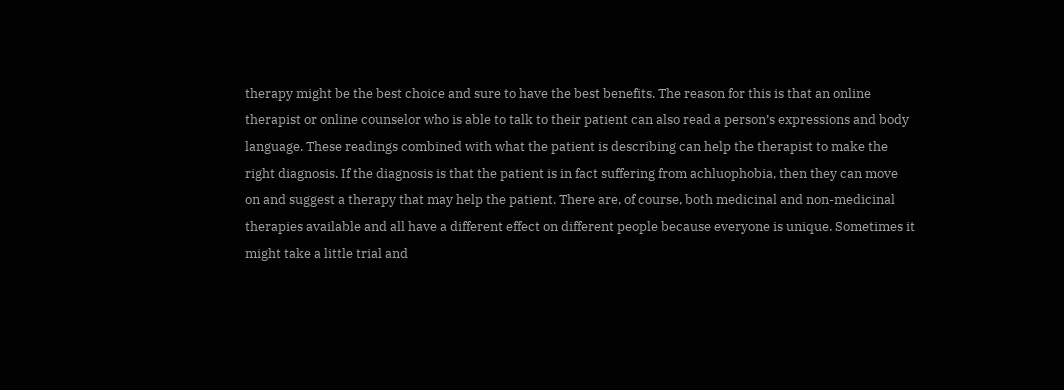therapy might be the best choice and sure to have the best benefits. The reason for this is that an online therapist or online counselor who is able to talk to their patient can also read a person’s expressions and body language. These readings combined with what the patient is describing can help the therapist to make the right diagnosis. If the diagnosis is that the patient is in fact suffering from achluophobia, then they can move on and suggest a therapy that may help the patient. There are, of course, both medicinal and non-medicinal therapies available and all have a different effect on different people because everyone is unique. Sometimes it might take a little trial and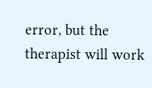error, but the therapist will work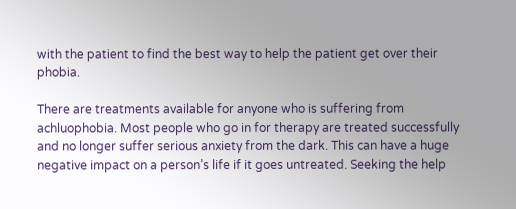with the patient to find the best way to help the patient get over their phobia.

There are treatments available for anyone who is suffering from achluophobia. Most people who go in for therapy are treated successfully and no longer suffer serious anxiety from the dark. This can have a huge negative impact on a person’s life if it goes untreated. Seeking the help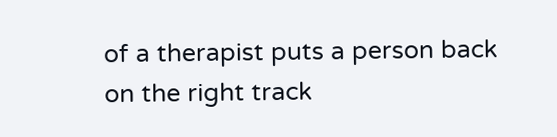of a therapist puts a person back on the right track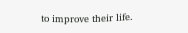to improve their life.